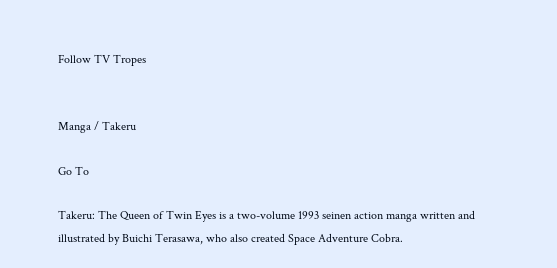Follow TV Tropes


Manga / Takeru

Go To

Takeru: The Queen of Twin Eyes is a two-volume 1993 seinen action manga written and illustrated by Buichi Terasawa, who also created Space Adventure Cobra.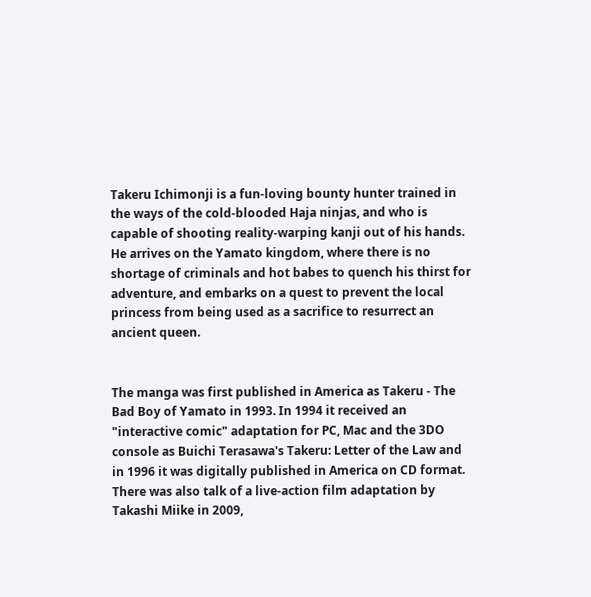Takeru Ichimonji is a fun-loving bounty hunter trained in the ways of the cold-blooded Haja ninjas, and who is capable of shooting reality-warping kanji out of his hands. He arrives on the Yamato kingdom, where there is no shortage of criminals and hot babes to quench his thirst for adventure, and embarks on a quest to prevent the local princess from being used as a sacrifice to resurrect an ancient queen.


The manga was first published in America as Takeru - The Bad Boy of Yamato in 1993. In 1994 it received an "interactive comic" adaptation for PC, Mac and the 3DO console as Buichi Terasawa's Takeru: Letter of the Law and in 1996 it was digitally published in America on CD format. There was also talk of a live-action film adaptation by Takashi Miike in 2009,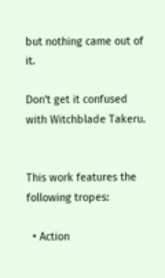but nothing came out of it.

Don't get it confused with Witchblade Takeru.


This work features the following tropes:

  • Action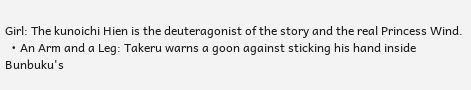Girl: The kunoichi Hien is the deuteragonist of the story and the real Princess Wind.
  • An Arm and a Leg: Takeru warns a goon against sticking his hand inside Bunbuku's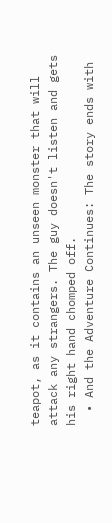teapot, as it contains an unseen monster that will attack any strangers. The guy doesn't listen and gets his right hand chomped off.
  • And the Adventure Continues: The story ends with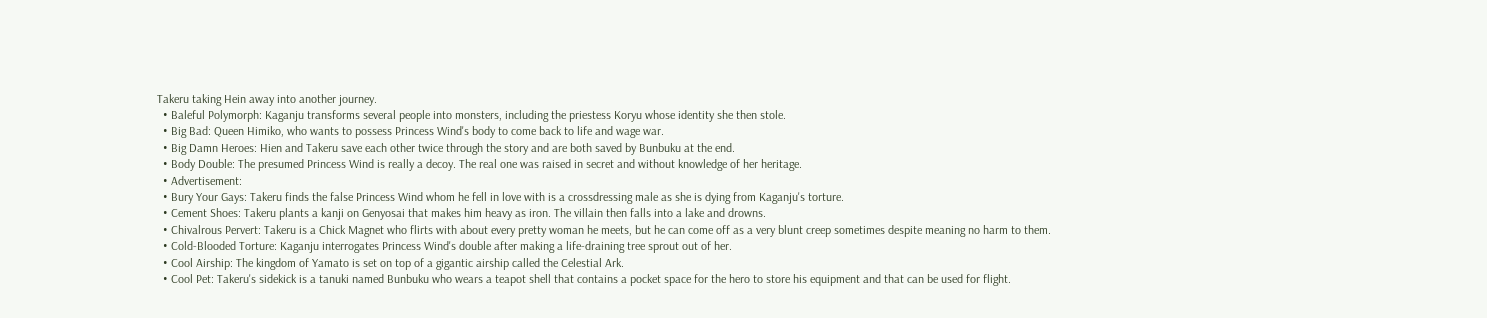Takeru taking Hein away into another journey.
  • Baleful Polymorph: Kaganju transforms several people into monsters, including the priestess Koryu whose identity she then stole.
  • Big Bad: Queen Himiko, who wants to possess Princess Wind's body to come back to life and wage war.
  • Big Damn Heroes: Hien and Takeru save each other twice through the story and are both saved by Bunbuku at the end.
  • Body Double: The presumed Princess Wind is really a decoy. The real one was raised in secret and without knowledge of her heritage.
  • Advertisement:
  • Bury Your Gays: Takeru finds the false Princess Wind whom he fell in love with is a crossdressing male as she is dying from Kaganju's torture.
  • Cement Shoes: Takeru plants a kanji on Genyosai that makes him heavy as iron. The villain then falls into a lake and drowns.
  • Chivalrous Pervert: Takeru is a Chick Magnet who flirts with about every pretty woman he meets, but he can come off as a very blunt creep sometimes despite meaning no harm to them.
  • Cold-Blooded Torture: Kaganju interrogates Princess Wind's double after making a life-draining tree sprout out of her.
  • Cool Airship: The kingdom of Yamato is set on top of a gigantic airship called the Celestial Ark.
  • Cool Pet: Takeru's sidekick is a tanuki named Bunbuku who wears a teapot shell that contains a pocket space for the hero to store his equipment and that can be used for flight.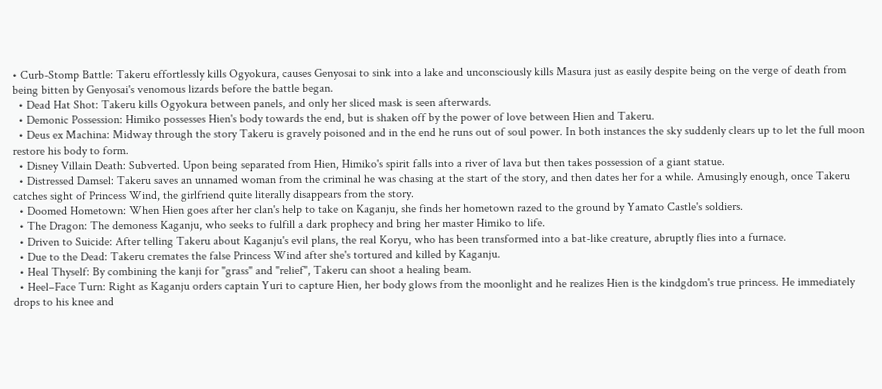• Curb-Stomp Battle: Takeru effortlessly kills Ogyokura, causes Genyosai to sink into a lake and unconsciously kills Masura just as easily despite being on the verge of death from being bitten by Genyosai's venomous lizards before the battle began.
  • Dead Hat Shot: Takeru kills Ogyokura between panels, and only her sliced mask is seen afterwards.
  • Demonic Possession: Himiko possesses Hien's body towards the end, but is shaken off by the power of love between Hien and Takeru.
  • Deus ex Machina: Midway through the story Takeru is gravely poisoned and in the end he runs out of soul power. In both instances the sky suddenly clears up to let the full moon restore his body to form.
  • Disney Villain Death: Subverted. Upon being separated from Hien, Himiko's spirit falls into a river of lava but then takes possession of a giant statue.
  • Distressed Damsel: Takeru saves an unnamed woman from the criminal he was chasing at the start of the story, and then dates her for a while. Amusingly enough, once Takeru catches sight of Princess Wind, the girlfriend quite literally disappears from the story.
  • Doomed Hometown: When Hien goes after her clan's help to take on Kaganju, she finds her hometown razed to the ground by Yamato Castle's soldiers.
  • The Dragon: The demoness Kaganju, who seeks to fulfill a dark prophecy and bring her master Himiko to life.
  • Driven to Suicide: After telling Takeru about Kaganju's evil plans, the real Koryu, who has been transformed into a bat-like creature, abruptly flies into a furnace.
  • Due to the Dead: Takeru cremates the false Princess Wind after she's tortured and killed by Kaganju.
  • Heal Thyself: By combining the kanji for "grass" and "relief", Takeru can shoot a healing beam.
  • Heel–Face Turn: Right as Kaganju orders captain Yuri to capture Hien, her body glows from the moonlight and he realizes Hien is the kindgdom's true princess. He immediately drops to his knee and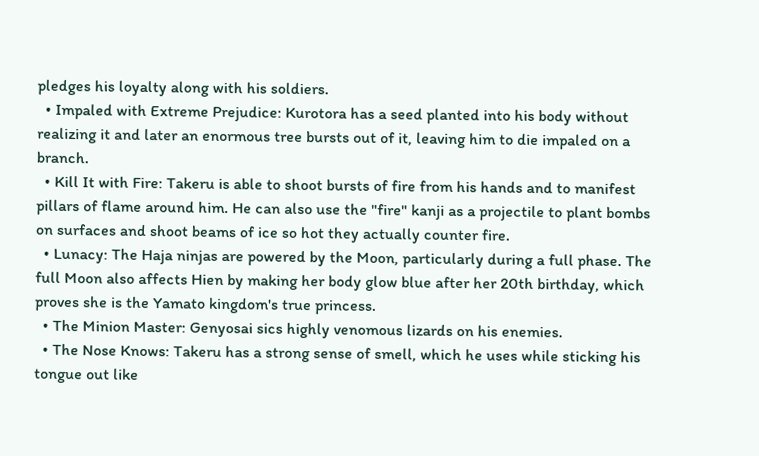pledges his loyalty along with his soldiers.
  • Impaled with Extreme Prejudice: Kurotora has a seed planted into his body without realizing it and later an enormous tree bursts out of it, leaving him to die impaled on a branch.
  • Kill It with Fire: Takeru is able to shoot bursts of fire from his hands and to manifest pillars of flame around him. He can also use the "fire" kanji as a projectile to plant bombs on surfaces and shoot beams of ice so hot they actually counter fire.
  • Lunacy: The Haja ninjas are powered by the Moon, particularly during a full phase. The full Moon also affects Hien by making her body glow blue after her 20th birthday, which proves she is the Yamato kingdom's true princess.
  • The Minion Master: Genyosai sics highly venomous lizards on his enemies.
  • The Nose Knows: Takeru has a strong sense of smell, which he uses while sticking his tongue out like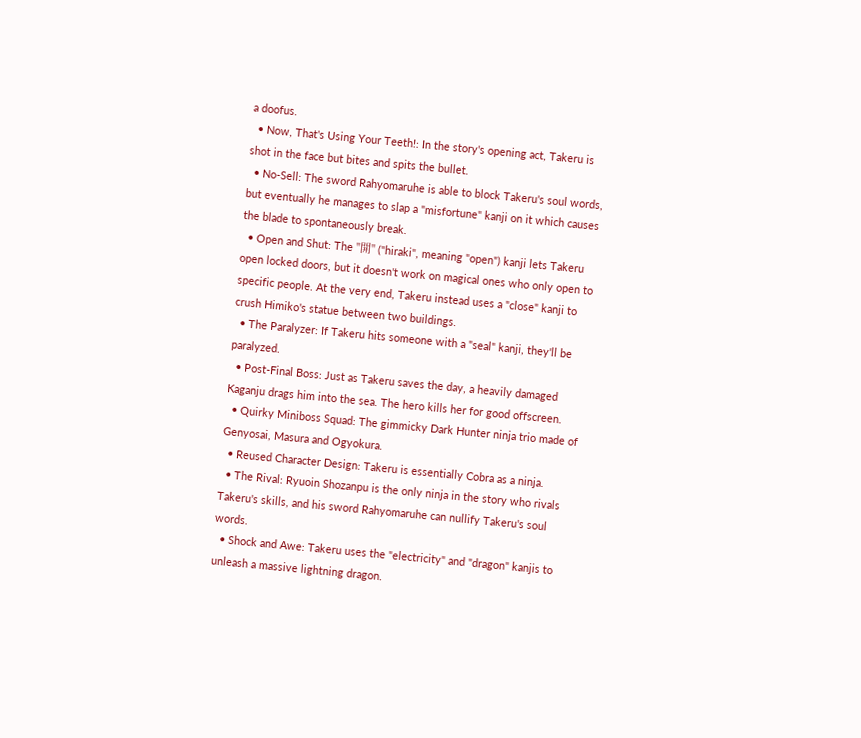a doofus.
  • Now, That's Using Your Teeth!: In the story's opening act, Takeru is shot in the face but bites and spits the bullet.
  • No-Sell: The sword Rahyomaruhe is able to block Takeru's soul words, but eventually he manages to slap a "misfortune" kanji on it which causes the blade to spontaneously break.
  • Open and Shut: The "開" ("hiraki", meaning "open") kanji lets Takeru open locked doors, but it doesn't work on magical ones who only open to specific people. At the very end, Takeru instead uses a "close" kanji to crush Himiko's statue between two buildings.
  • The Paralyzer: If Takeru hits someone with a "seal" kanji, they'll be paralyzed.
  • Post-Final Boss: Just as Takeru saves the day, a heavily damaged Kaganju drags him into the sea. The hero kills her for good offscreen.
  • Quirky Miniboss Squad: The gimmicky Dark Hunter ninja trio made of Genyosai, Masura and Ogyokura.
  • Reused Character Design: Takeru is essentially Cobra as a ninja.
  • The Rival: Ryuoin Shozanpu is the only ninja in the story who rivals Takeru's skills, and his sword Rahyomaruhe can nullify Takeru's soul words.
  • Shock and Awe: Takeru uses the "electricity" and "dragon" kanjis to unleash a massive lightning dragon.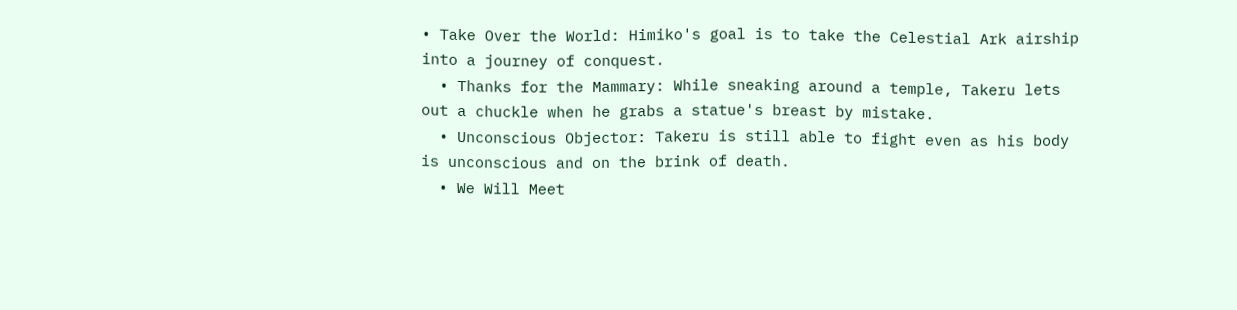• Take Over the World: Himiko's goal is to take the Celestial Ark airship into a journey of conquest.
  • Thanks for the Mammary: While sneaking around a temple, Takeru lets out a chuckle when he grabs a statue's breast by mistake.
  • Unconscious Objector: Takeru is still able to fight even as his body is unconscious and on the brink of death.
  • We Will Meet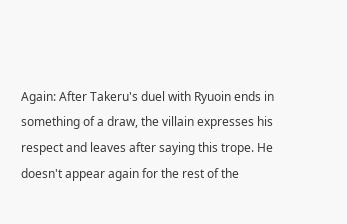Again: After Takeru's duel with Ryuoin ends in something of a draw, the villain expresses his respect and leaves after saying this trope. He doesn't appear again for the rest of the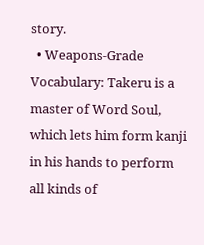story.
  • Weapons-Grade Vocabulary: Takeru is a master of Word Soul, which lets him form kanji in his hands to perform all kinds of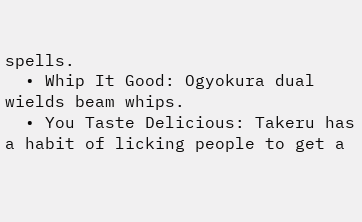spells.
  • Whip It Good: Ogyokura dual wields beam whips.
  • You Taste Delicious: Takeru has a habit of licking people to get a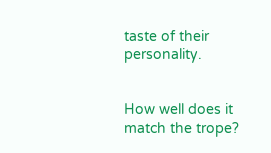taste of their personality.


How well does it match the trope?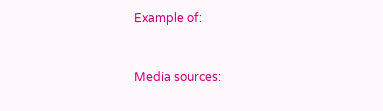Example of:


Media sources: